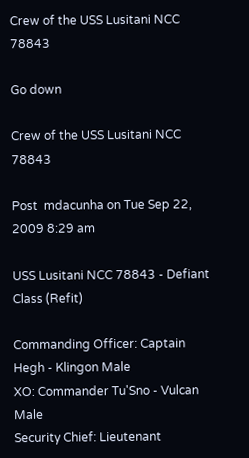Crew of the USS Lusitani NCC 78843

Go down

Crew of the USS Lusitani NCC 78843

Post  mdacunha on Tue Sep 22, 2009 8:29 am

USS Lusitani NCC 78843 - Defiant Class (Refit)

Commanding Officer: Captain Hegh - Klingon Male
XO: Commander Tu'Sno - Vulcan Male
Security Chief: Lieutenant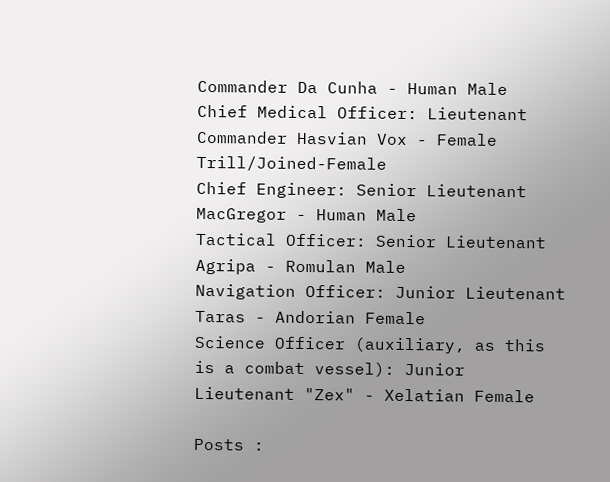Commander Da Cunha - Human Male
Chief Medical Officer: Lieutenant Commander Hasvian Vox - Female Trill/Joined-Female
Chief Engineer: Senior Lieutenant MacGregor - Human Male
Tactical Officer: Senior Lieutenant Agripa - Romulan Male
Navigation Officer: Junior Lieutenant Taras - Andorian Female
Science Officer (auxiliary, as this is a combat vessel): Junior Lieutenant "Zex" - Xelatian Female

Posts :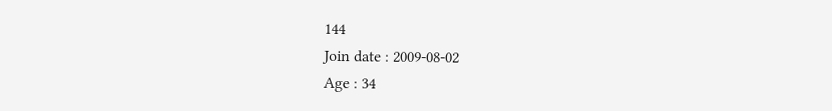144
Join date : 2009-08-02
Age : 34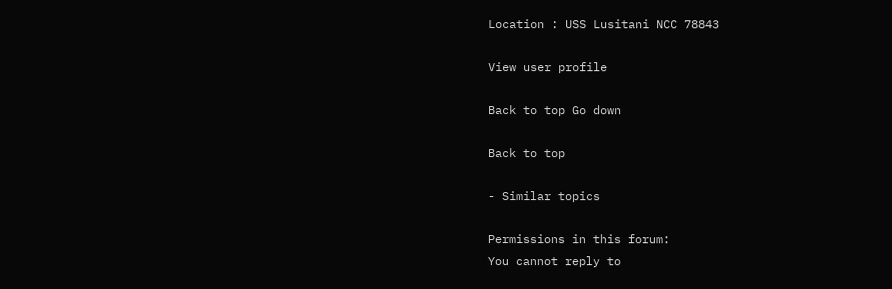Location : USS Lusitani NCC 78843

View user profile

Back to top Go down

Back to top

- Similar topics

Permissions in this forum:
You cannot reply to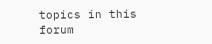topics in this forum